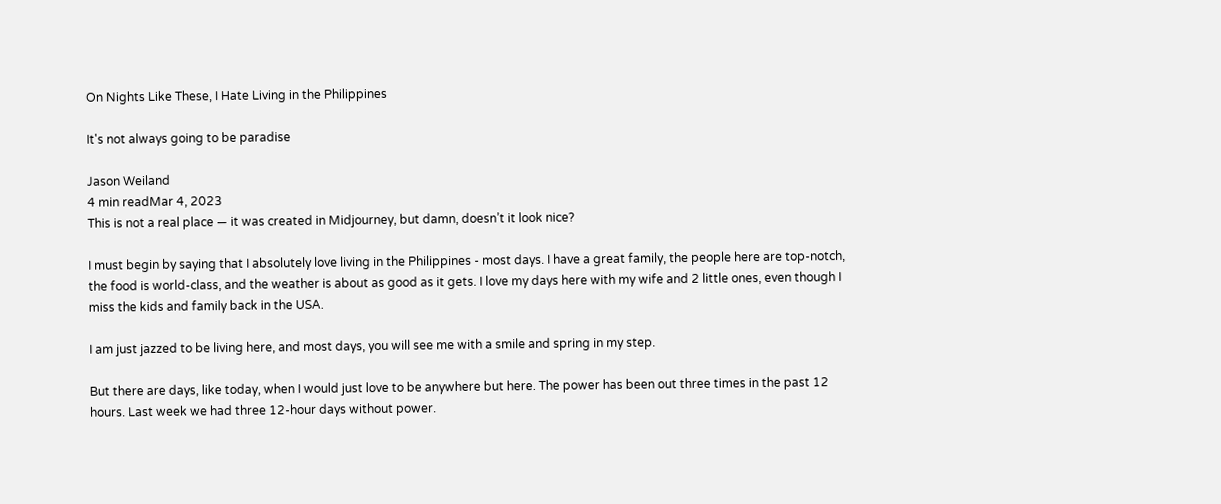On Nights Like These, I Hate Living in the Philippines

It's not always going to be paradise

Jason Weiland
4 min readMar 4, 2023
This is not a real place — it was created in Midjourney, but damn, doesn’t it look nice?

I must begin by saying that I absolutely love living in the Philippines - most days. I have a great family, the people here are top-notch, the food is world-class, and the weather is about as good as it gets. I love my days here with my wife and 2 little ones, even though I miss the kids and family back in the USA.

I am just jazzed to be living here, and most days, you will see me with a smile and spring in my step.

But there are days, like today, when I would just love to be anywhere but here. The power has been out three times in the past 12 hours. Last week we had three 12-hour days without power.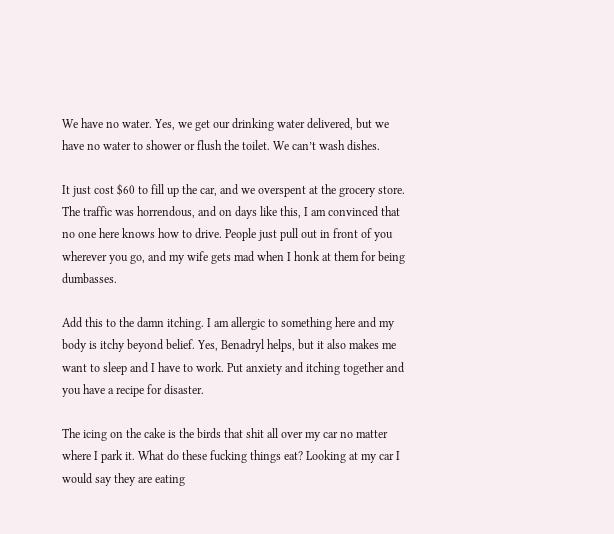We have no water. Yes, we get our drinking water delivered, but we have no water to shower or flush the toilet. We can’t wash dishes.

It just cost $60 to fill up the car, and we overspent at the grocery store. The traffic was horrendous, and on days like this, I am convinced that no one here knows how to drive. People just pull out in front of you wherever you go, and my wife gets mad when I honk at them for being dumbasses.

Add this to the damn itching. I am allergic to something here and my body is itchy beyond belief. Yes, Benadryl helps, but it also makes me want to sleep and I have to work. Put anxiety and itching together and you have a recipe for disaster.

The icing on the cake is the birds that shit all over my car no matter where I park it. What do these fucking things eat? Looking at my car I would say they are eating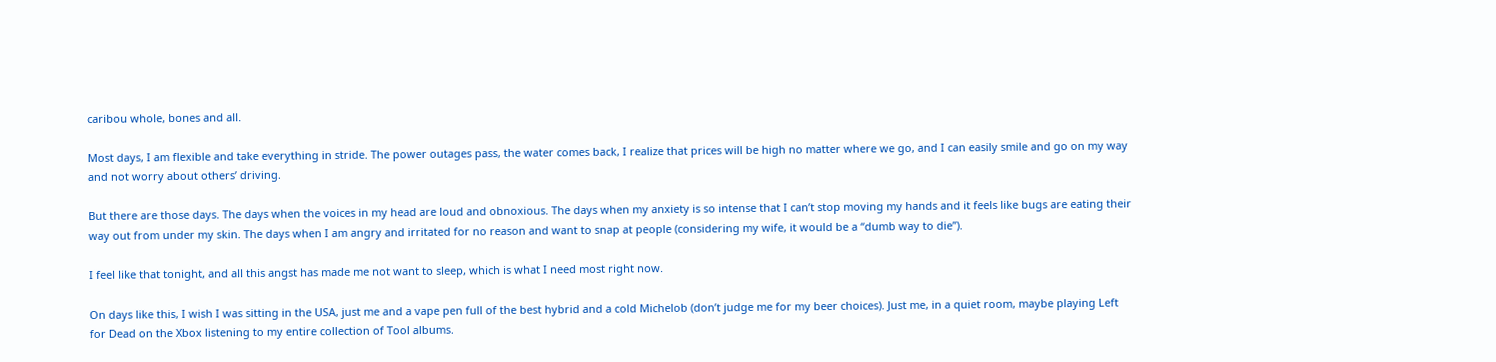caribou whole, bones and all.

Most days, I am flexible and take everything in stride. The power outages pass, the water comes back, I realize that prices will be high no matter where we go, and I can easily smile and go on my way and not worry about others’ driving.

But there are those days. The days when the voices in my head are loud and obnoxious. The days when my anxiety is so intense that I can’t stop moving my hands and it feels like bugs are eating their way out from under my skin. The days when I am angry and irritated for no reason and want to snap at people (considering my wife, it would be a “dumb way to die”).

I feel like that tonight, and all this angst has made me not want to sleep, which is what I need most right now.

On days like this, I wish I was sitting in the USA, just me and a vape pen full of the best hybrid and a cold Michelob (don’t judge me for my beer choices). Just me, in a quiet room, maybe playing Left for Dead on the Xbox listening to my entire collection of Tool albums.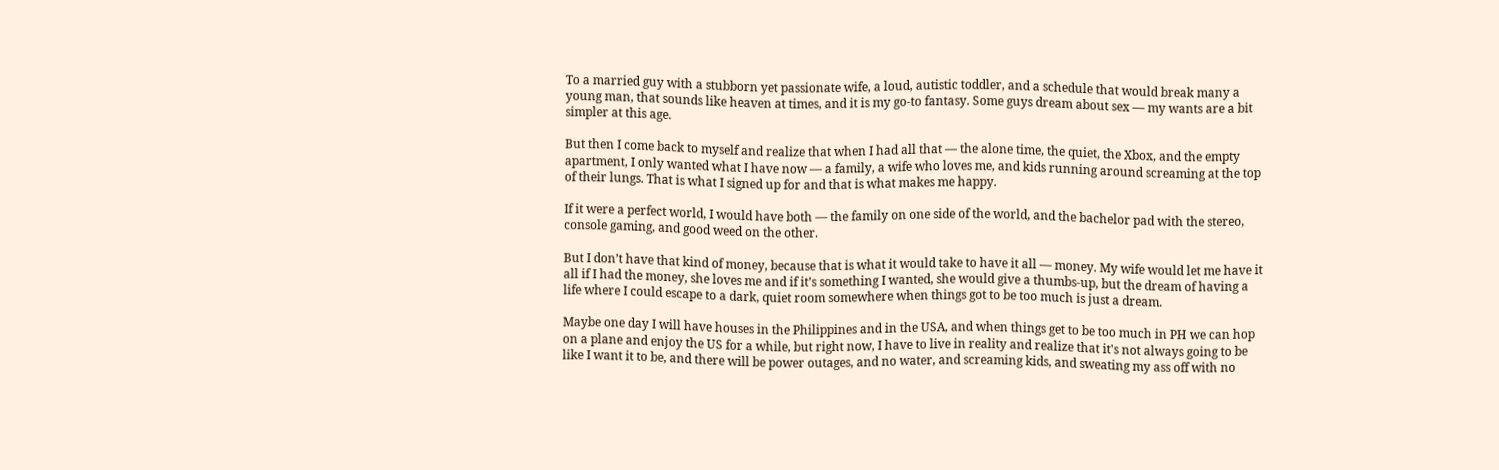To a married guy with a stubborn yet passionate wife, a loud, autistic toddler, and a schedule that would break many a young man, that sounds like heaven at times, and it is my go-to fantasy. Some guys dream about sex — my wants are a bit simpler at this age.

But then I come back to myself and realize that when I had all that — the alone time, the quiet, the Xbox, and the empty apartment, I only wanted what I have now — a family, a wife who loves me, and kids running around screaming at the top of their lungs. That is what I signed up for and that is what makes me happy.

If it were a perfect world, I would have both — the family on one side of the world, and the bachelor pad with the stereo, console gaming, and good weed on the other.

But I don’t have that kind of money, because that is what it would take to have it all — money. My wife would let me have it all if I had the money, she loves me and if it’s something I wanted, she would give a thumbs-up, but the dream of having a life where I could escape to a dark, quiet room somewhere when things got to be too much is just a dream.

Maybe one day I will have houses in the Philippines and in the USA, and when things get to be too much in PH we can hop on a plane and enjoy the US for a while, but right now, I have to live in reality and realize that it's not always going to be like I want it to be, and there will be power outages, and no water, and screaming kids, and sweating my ass off with no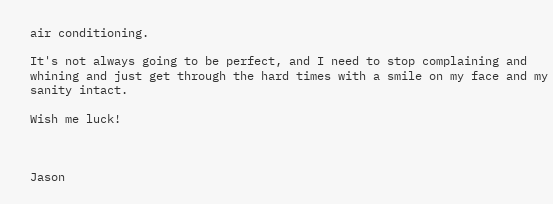air conditioning.

It's not always going to be perfect, and I need to stop complaining and whining and just get through the hard times with a smile on my face and my sanity intact.

Wish me luck!



Jason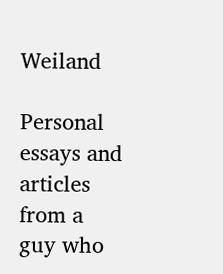Weiland

Personal essays and articles from a guy who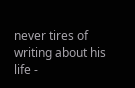never tires of writing about his life -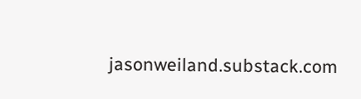jasonweiland.substack.com